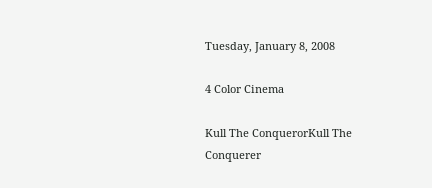Tuesday, January 8, 2008

4 Color Cinema

Kull The ConquerorKull The Conquerer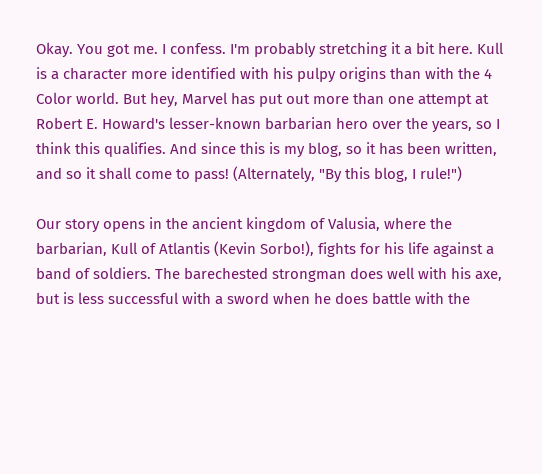Okay. You got me. I confess. I'm probably stretching it a bit here. Kull is a character more identified with his pulpy origins than with the 4 Color world. But hey, Marvel has put out more than one attempt at Robert E. Howard's lesser-known barbarian hero over the years, so I think this qualifies. And since this is my blog, so it has been written, and so it shall come to pass! (Alternately, "By this blog, I rule!")

Our story opens in the ancient kingdom of Valusia, where the barbarian, Kull of Atlantis (Kevin Sorbo!), fights for his life against a band of soldiers. The barechested strongman does well with his axe, but is less successful with a sword when he does battle with the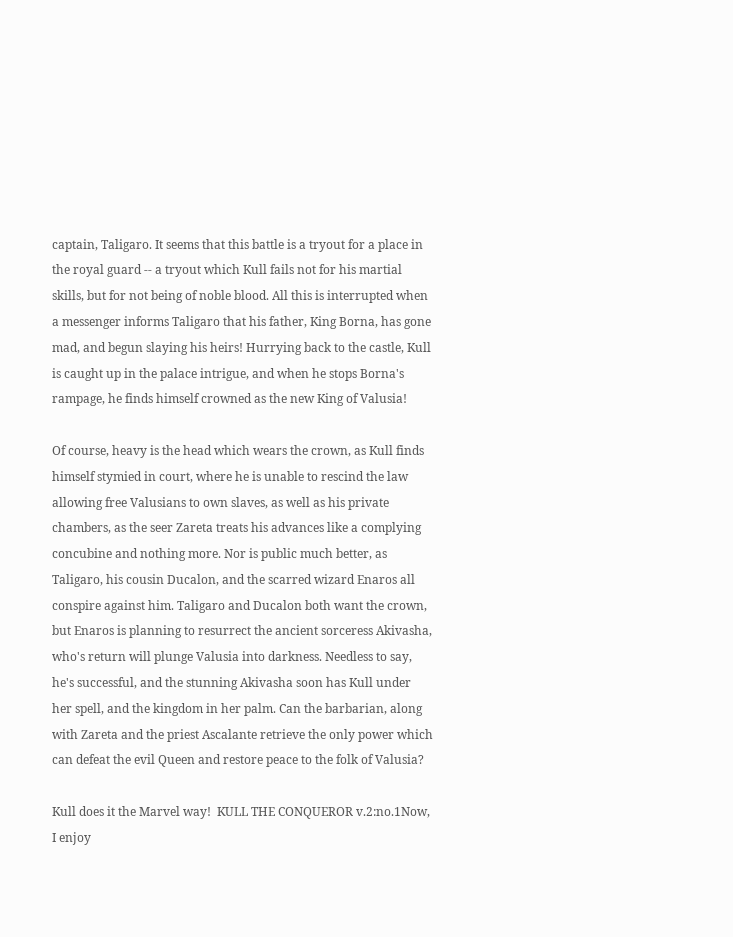captain, Taligaro. It seems that this battle is a tryout for a place in the royal guard -- a tryout which Kull fails not for his martial skills, but for not being of noble blood. All this is interrupted when a messenger informs Taligaro that his father, King Borna, has gone mad, and begun slaying his heirs! Hurrying back to the castle, Kull is caught up in the palace intrigue, and when he stops Borna's rampage, he finds himself crowned as the new King of Valusia!

Of course, heavy is the head which wears the crown, as Kull finds himself stymied in court, where he is unable to rescind the law allowing free Valusians to own slaves, as well as his private chambers, as the seer Zareta treats his advances like a complying concubine and nothing more. Nor is public much better, as Taligaro, his cousin Ducalon, and the scarred wizard Enaros all conspire against him. Taligaro and Ducalon both want the crown, but Enaros is planning to resurrect the ancient sorceress Akivasha, who's return will plunge Valusia into darkness. Needless to say, he's successful, and the stunning Akivasha soon has Kull under her spell, and the kingdom in her palm. Can the barbarian, along with Zareta and the priest Ascalante retrieve the only power which can defeat the evil Queen and restore peace to the folk of Valusia?

Kull does it the Marvel way!  KULL THE CONQUEROR v.2:no.1Now, I enjoy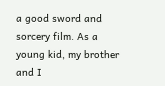a good sword and sorcery film. As a young kid, my brother and I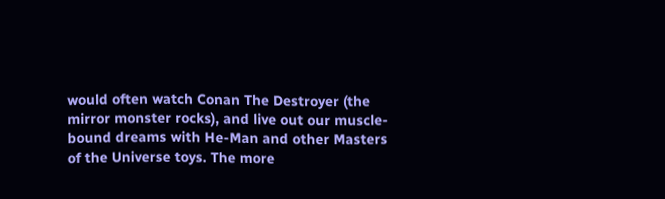would often watch Conan The Destroyer (the mirror monster rocks), and live out our muscle-bound dreams with He-Man and other Masters of the Universe toys. The more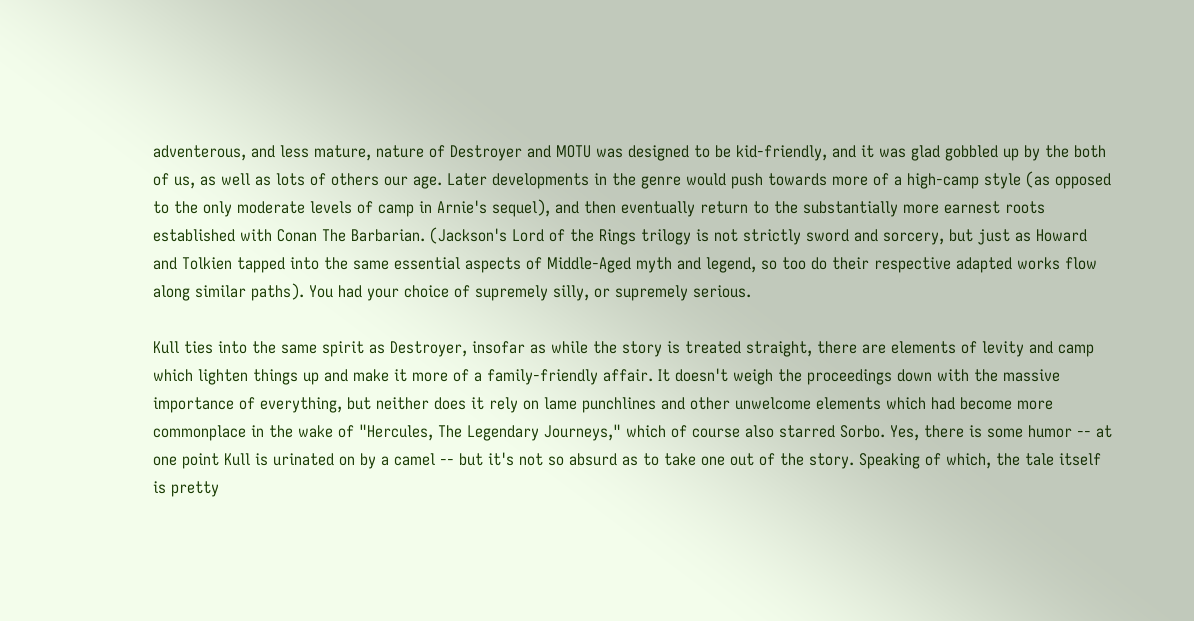adventerous, and less mature, nature of Destroyer and MOTU was designed to be kid-friendly, and it was glad gobbled up by the both of us, as well as lots of others our age. Later developments in the genre would push towards more of a high-camp style (as opposed to the only moderate levels of camp in Arnie's sequel), and then eventually return to the substantially more earnest roots established with Conan The Barbarian. (Jackson's Lord of the Rings trilogy is not strictly sword and sorcery, but just as Howard and Tolkien tapped into the same essential aspects of Middle-Aged myth and legend, so too do their respective adapted works flow along similar paths). You had your choice of supremely silly, or supremely serious.

Kull ties into the same spirit as Destroyer, insofar as while the story is treated straight, there are elements of levity and camp which lighten things up and make it more of a family-friendly affair. It doesn't weigh the proceedings down with the massive importance of everything, but neither does it rely on lame punchlines and other unwelcome elements which had become more commonplace in the wake of "Hercules, The Legendary Journeys," which of course also starred Sorbo. Yes, there is some humor -- at one point Kull is urinated on by a camel -- but it's not so absurd as to take one out of the story. Speaking of which, the tale itself is pretty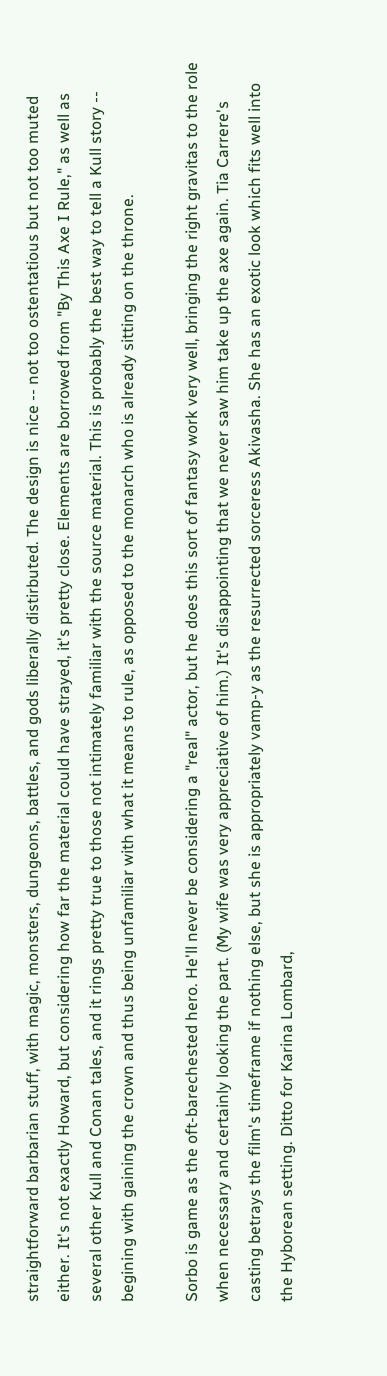straightforward barbarian stuff, with magic, monsters, dungeons, battles, and gods liberally distirbuted. The design is nice -- not too ostentatious but not too muted either. It's not exactly Howard, but considering how far the material could have strayed, it's pretty close. Elements are borrowed from "By This Axe I Rule," as well as several other Kull and Conan tales, and it rings pretty true to those not intimately familiar with the source material. This is probably the best way to tell a Kull story -- begining with gaining the crown and thus being unfamiliar with what it means to rule, as opposed to the monarch who is already sitting on the throne.

Sorbo is game as the oft-barechested hero. He'll never be considering a "real" actor, but he does this sort of fantasy work very well, bringing the right gravitas to the role when necessary and certainly looking the part. (My wife was very appreciative of him.) It's disappointing that we never saw him take up the axe again. Tia Carrere's casting betrays the film's timeframe if nothing else, but she is appropriately vamp-y as the resurrected sorceress Akivasha. She has an exotic look which fits well into the Hyborean setting. Ditto for Karina Lombard,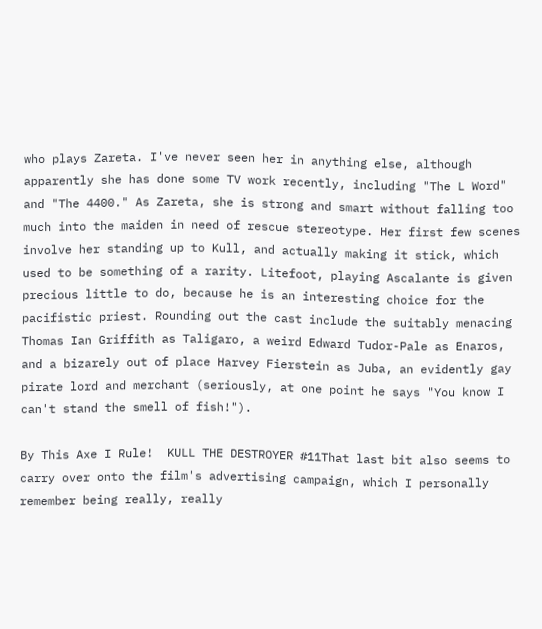who plays Zareta. I've never seen her in anything else, although apparently she has done some TV work recently, including "The L Word" and "The 4400." As Zareta, she is strong and smart without falling too much into the maiden in need of rescue stereotype. Her first few scenes involve her standing up to Kull, and actually making it stick, which used to be something of a rarity. Litefoot, playing Ascalante is given precious little to do, because he is an interesting choice for the pacifistic priest. Rounding out the cast include the suitably menacing Thomas Ian Griffith as Taligaro, a weird Edward Tudor-Pale as Enaros, and a bizarely out of place Harvey Fierstein as Juba, an evidently gay pirate lord and merchant (seriously, at one point he says "You know I can't stand the smell of fish!").

By This Axe I Rule!  KULL THE DESTROYER #11That last bit also seems to carry over onto the film's advertising campaign, which I personally remember being really, really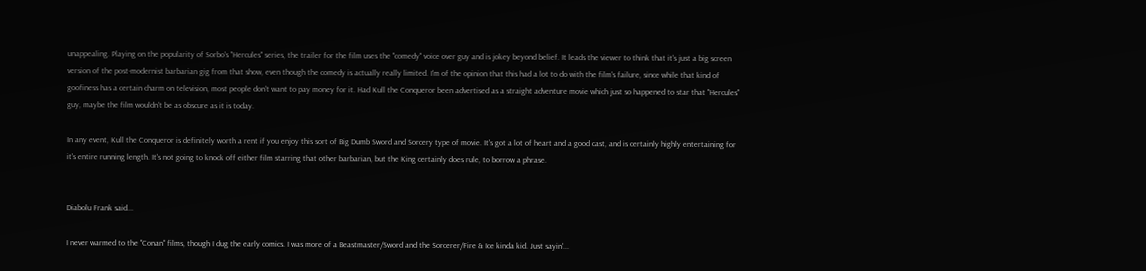unappealing. Playing on the popularity of Sorbo's "Hercules" series, the trailer for the film uses the "comedy" voice over guy and is jokey beyond belief. It leads the viewer to think that it's just a big screen version of the post-modernist barbarian gig from that show, even though the comedy is actually really limited. I'm of the opinion that this had a lot to do with the film's failure, since while that kind of goofiness has a certain charm on television, most people don't want to pay money for it. Had Kull the Conqueror been advertised as a straight adventure movie which just so happened to star that "Hercules" guy, maybe the film wouldn't be as obscure as it is today.

In any event, Kull the Conqueror is definitely worth a rent if you enjoy this sort of Big Dumb Sword and Sorcery type of movie. It's got a lot of heart and a good cast, and is certainly highly entertaining for it's entire running length. It's not going to knock off either film starring that other barbarian, but the King certainly does rule, to borrow a phrase.


Diabolu Frank said...

I never warmed to the "Conan" films, though I dug the early comics. I was more of a Beastmaster/Sword and the Sorcerer/Fire & Ice kinda kid. Just sayin'...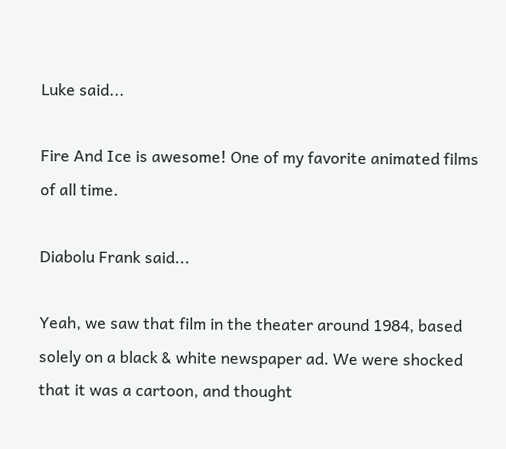Luke said...

Fire And Ice is awesome! One of my favorite animated films of all time.

Diabolu Frank said...

Yeah, we saw that film in the theater around 1984, based solely on a black & white newspaper ad. We were shocked that it was a cartoon, and thought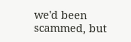we'd been scammed, but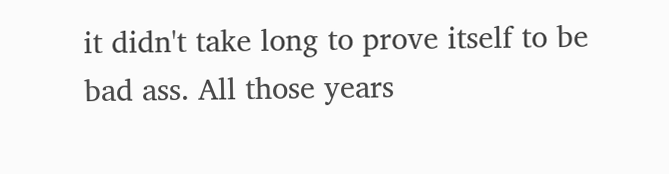it didn't take long to prove itself to be bad ass. All those years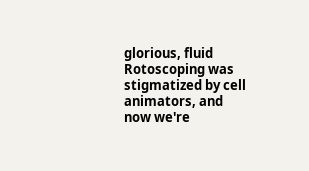glorious, fluid Rotoscoping was stigmatized by cell animators, and now we're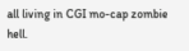all living in CGI mo-cap zombie hell.